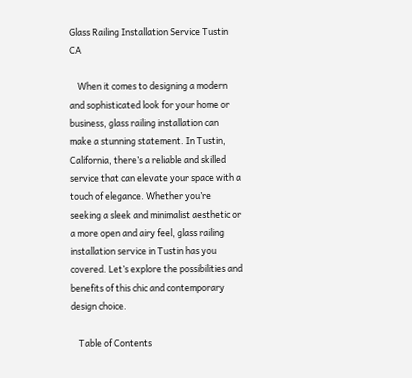Glass Railing Installation Service Tustin CA

    When it comes to designing a modern and sophisticated look for your home or business, glass railing installation can make a stunning statement. In Tustin, California, there’s a reliable and skilled service that can elevate your space with a touch of elegance. Whether you’re seeking a sleek and minimalist aesthetic or a more open and airy feel, glass railing installation service in Tustin has you covered. Let’s explore the possibilities and benefits of this chic and contemporary design choice.

    Table of Contents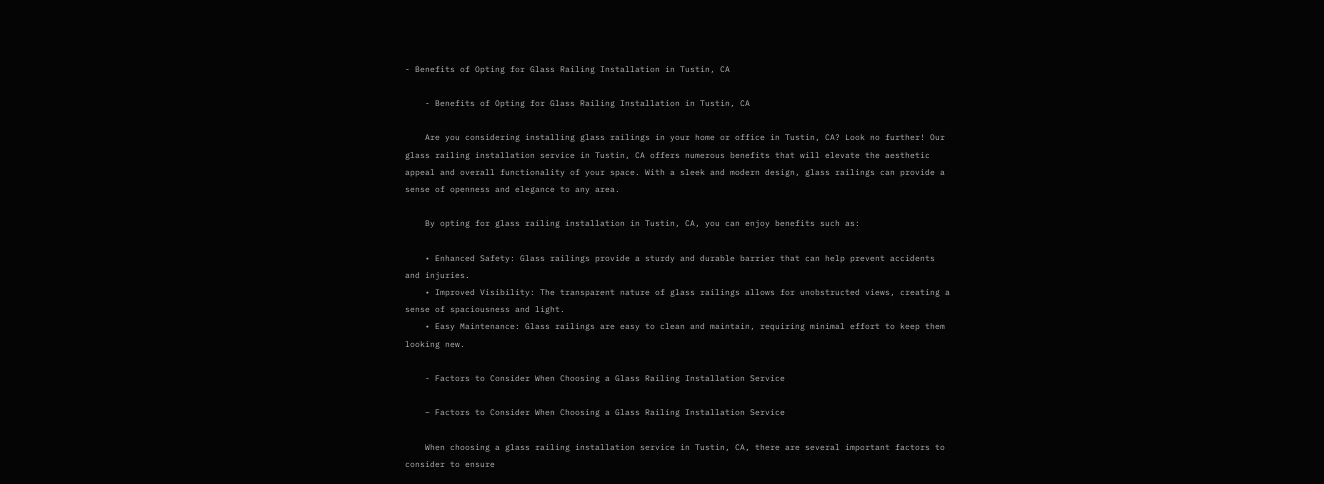- Benefits of Opting for Glass Railing Installation in Tustin, CA

    - Benefits of Opting for Glass Railing Installation in Tustin, CA

    Are you considering installing glass railings in your home or office in Tustin, CA? Look no further! Our glass railing installation service in Tustin, CA offers numerous benefits that will elevate the aesthetic appeal and overall functionality of your space. With a sleek and modern design, glass railings can provide a sense of openness and elegance to any area.

    By opting for glass railing installation in Tustin, CA, you can enjoy benefits such as:

    • Enhanced Safety: Glass railings provide a sturdy and durable barrier that can help prevent accidents and injuries.
    • Improved Visibility: The transparent nature of glass railings allows for unobstructed views, creating a sense of spaciousness and light.
    • Easy Maintenance: Glass railings are easy to clean and maintain, requiring minimal effort to keep them looking new.

    - Factors to Consider When Choosing a Glass Railing Installation Service

    – Factors to Consider When Choosing a Glass Railing Installation Service

    When choosing a glass railing installation service in Tustin, CA, there are several important factors to consider to ensure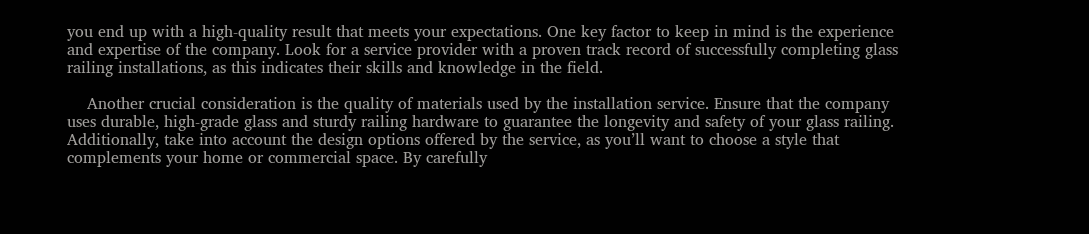you end up with a high-quality result that meets your expectations. One key factor to keep in mind is the experience and expertise of the company. Look for a service provider with a proven track record of successfully completing glass railing installations, as this indicates their skills and knowledge in the field.

    Another crucial consideration is the quality of materials used by the installation service. Ensure that the company uses durable, high-grade glass and sturdy railing hardware to guarantee the longevity and safety of your glass railing. Additionally, take into account the design options offered by the service, as you’ll want to choose a style that complements your home or commercial space. By carefully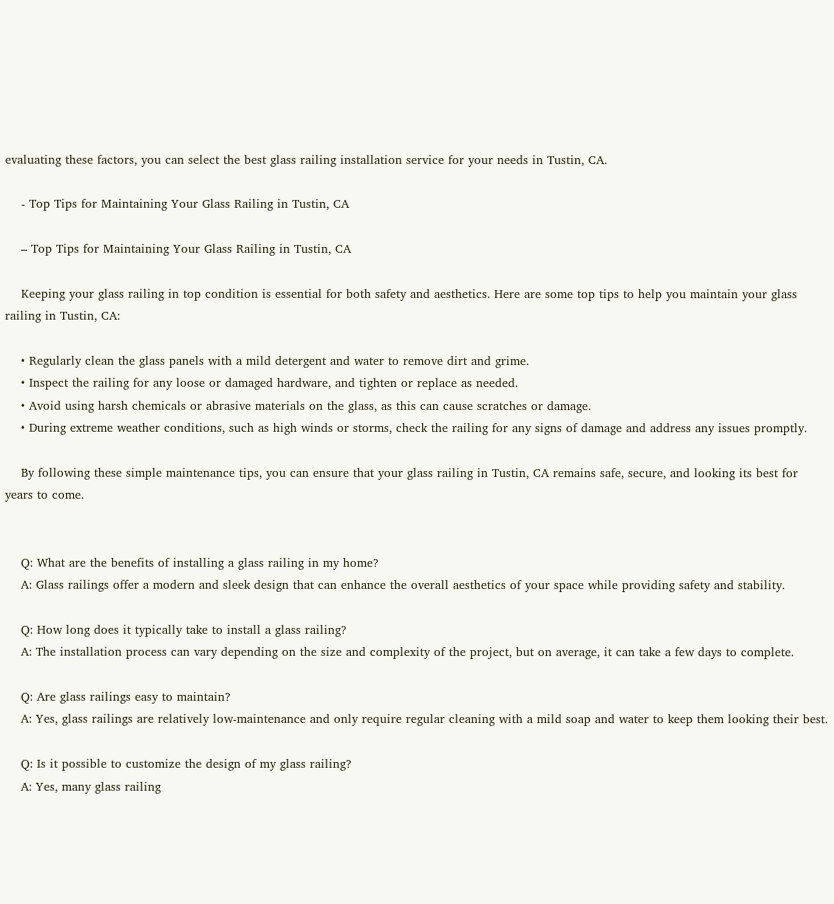evaluating these factors, you can select the best glass railing installation service for your needs in Tustin, CA.

    - Top Tips for Maintaining Your Glass Railing in Tustin, CA

    – Top Tips for Maintaining Your Glass Railing in Tustin, CA

    Keeping your glass railing in top condition is essential for both safety and aesthetics. Here are some top tips to help you maintain your glass railing in Tustin, CA:

    • Regularly clean the glass panels with a mild detergent and water to remove dirt and grime.
    • Inspect the railing for any loose or damaged hardware, and tighten or replace as needed.
    • Avoid using harsh chemicals or abrasive materials on the glass, as this can cause scratches or damage.
    • During extreme weather conditions, such as high winds or storms, check the railing for any signs of damage and address any issues promptly.

    By following these simple maintenance tips, you can ensure that your glass railing in Tustin, CA remains safe, secure, and looking its best for years to come.


    Q: What are the benefits of installing a glass railing in my home?
    A: Glass railings offer a modern and sleek design that can enhance the overall aesthetics of your space while providing safety and stability.

    Q: How long does it typically take to install a glass railing?
    A: The installation process can vary depending on the size and complexity of the project, but on average, it can take a few days to complete.

    Q: Are glass railings easy to maintain?
    A: Yes, glass railings are relatively low-maintenance and only require regular cleaning with a mild soap and water to keep them looking their best.

    Q: Is it possible to customize the design of my glass railing?
    A: Yes, many glass railing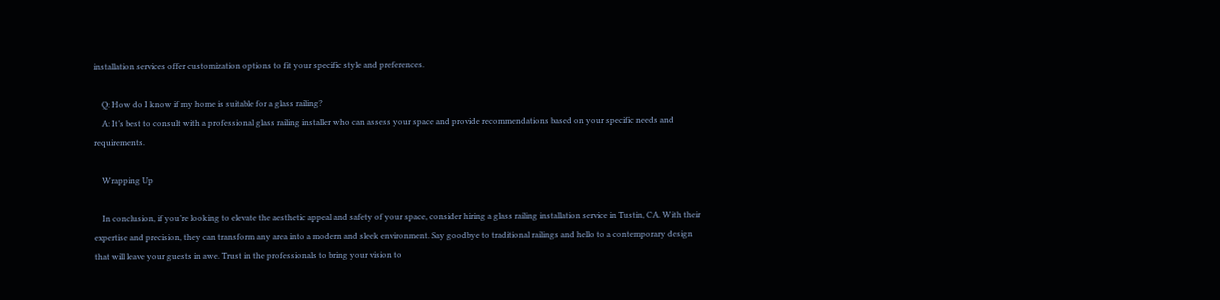installation services offer customization options to fit your specific style and preferences.

    Q: How do I know if my home is suitable for a glass railing?
    A: It’s best to consult with a professional glass railing installer who can assess your space and provide recommendations based on your specific needs and requirements.

    Wrapping Up

    In conclusion, if you’re looking to elevate the aesthetic appeal and safety of your space, consider hiring a glass railing installation service in Tustin, CA. With their expertise and precision, they can transform any area into a modern and sleek environment. Say goodbye to traditional railings and hello to a contemporary design that will leave your guests in awe. Trust in the professionals to bring your vision to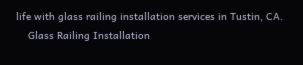life with glass railing installation services in Tustin, CA.
    Glass Railing Installation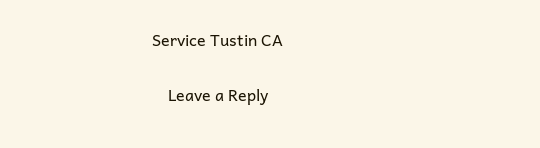Service Tustin CA

    Leave a Reply